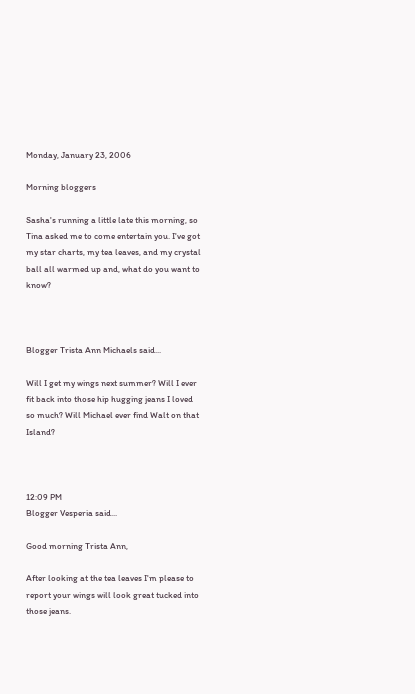Monday, January 23, 2006

Morning bloggers

Sasha's running a little late this morning, so Tina asked me to come entertain you. I've got my star charts, my tea leaves, and my crystal ball all warmed up and, what do you want to know?



Blogger Trista Ann Michaels said...

Will I get my wings next summer? Will I ever fit back into those hip hugging jeans I loved so much? Will Michael ever find Walt on that Island?



12:09 PM
Blogger Vesperia said...

Good morning Trista Ann,

After looking at the tea leaves I'm please to report your wings will look great tucked into those jeans.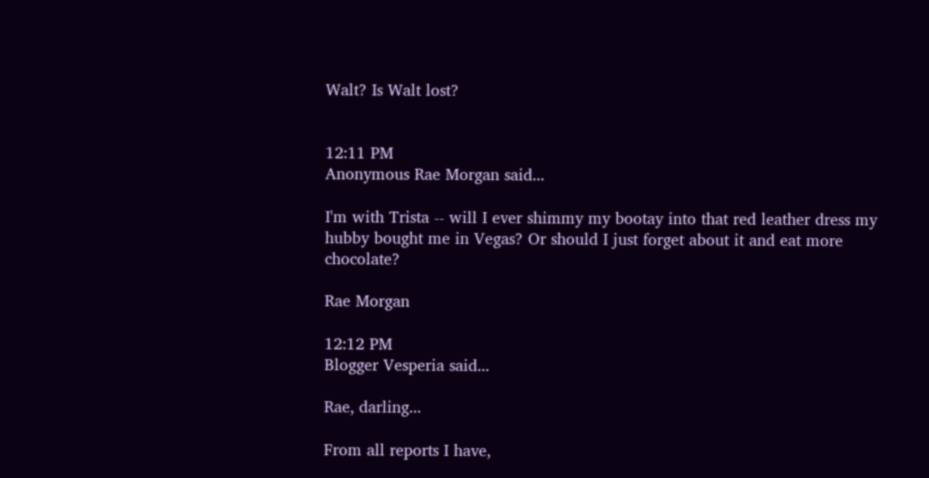Walt? Is Walt lost?


12:11 PM
Anonymous Rae Morgan said...

I'm with Trista -- will I ever shimmy my bootay into that red leather dress my hubby bought me in Vegas? Or should I just forget about it and eat more chocolate?

Rae Morgan

12:12 PM
Blogger Vesperia said...

Rae, darling...

From all reports I have,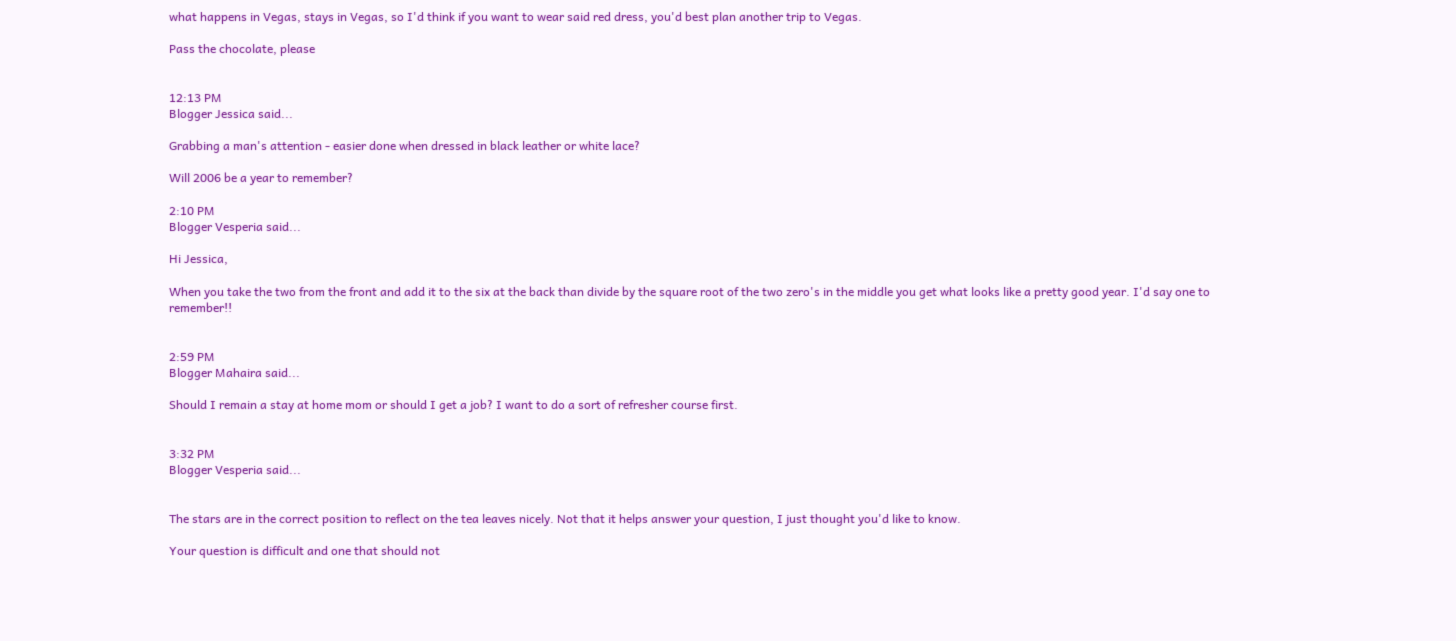what happens in Vegas, stays in Vegas, so I'd think if you want to wear said red dress, you'd best plan another trip to Vegas.

Pass the chocolate, please


12:13 PM
Blogger Jessica said...

Grabbing a man's attention - easier done when dressed in black leather or white lace?

Will 2006 be a year to remember?

2:10 PM
Blogger Vesperia said...

Hi Jessica,

When you take the two from the front and add it to the six at the back than divide by the square root of the two zero's in the middle you get what looks like a pretty good year. I'd say one to remember!!


2:59 PM
Blogger Mahaira said...

Should I remain a stay at home mom or should I get a job? I want to do a sort of refresher course first.


3:32 PM
Blogger Vesperia said...


The stars are in the correct position to reflect on the tea leaves nicely. Not that it helps answer your question, I just thought you'd like to know.

Your question is difficult and one that should not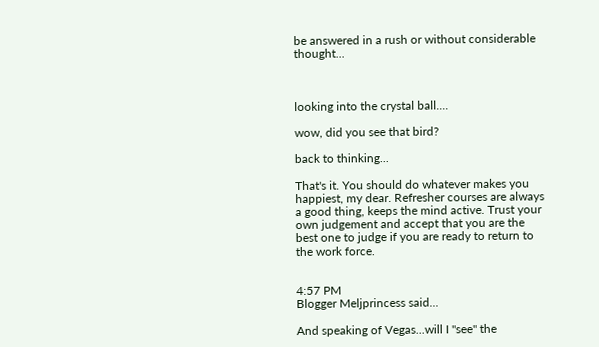be answered in a rush or without considerable thought...



looking into the crystal ball....

wow, did you see that bird?

back to thinking...

That's it. You should do whatever makes you happiest, my dear. Refresher courses are always a good thing, keeps the mind active. Trust your own judgement and accept that you are the best one to judge if you are ready to return to the work force.


4:57 PM
Blogger Meljprincess said...

And speaking of Vegas...will I "see" the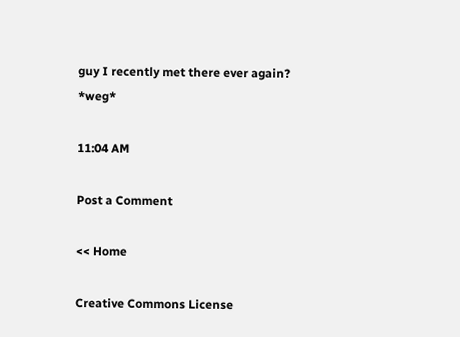guy I recently met there ever again? *weg*

11:04 AM

Post a Comment

<< Home

Creative Commons License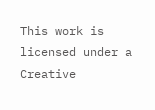This work is licensed under a Creative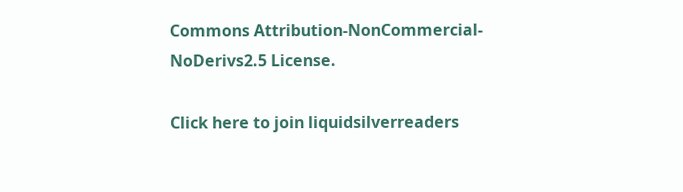Commons Attribution-NonCommercial-NoDerivs2.5 License.

Click here to join liquidsilverreaders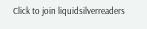Click to join liquidsilverreaders